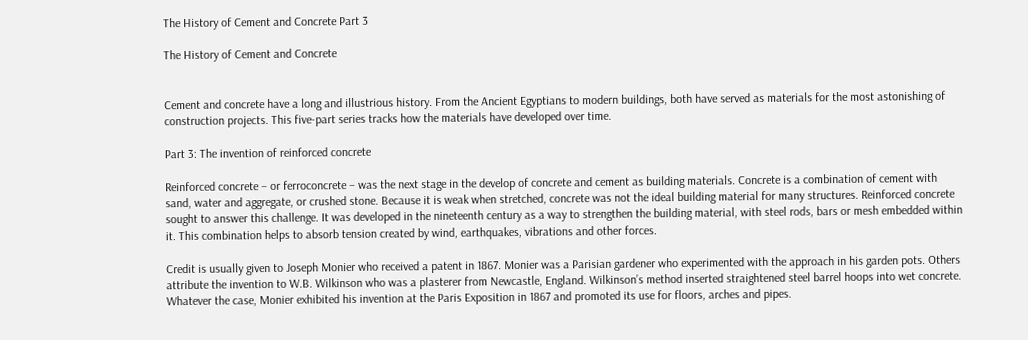The History of Cement and Concrete Part 3

The History of Cement and Concrete


Cement and concrete have a long and illustrious history. From the Ancient Egyptians to modern buildings, both have served as materials for the most astonishing of construction projects. This five-part series tracks how the materials have developed over time.

Part 3: The invention of reinforced concrete

Reinforced concrete – or ferroconcrete – was the next stage in the develop of concrete and cement as building materials. Concrete is a combination of cement with sand, water and aggregate, or crushed stone. Because it is weak when stretched, concrete was not the ideal building material for many structures. Reinforced concrete sought to answer this challenge. It was developed in the nineteenth century as a way to strengthen the building material, with steel rods, bars or mesh embedded within it. This combination helps to absorb tension created by wind, earthquakes, vibrations and other forces.

Credit is usually given to Joseph Monier who received a patent in 1867. Monier was a Parisian gardener who experimented with the approach in his garden pots. Others attribute the invention to W.B. Wilkinson who was a plasterer from Newcastle, England. Wilkinson’s method inserted straightened steel barrel hoops into wet concrete. Whatever the case, Monier exhibited his invention at the Paris Exposition in 1867 and promoted its use for floors, arches and pipes.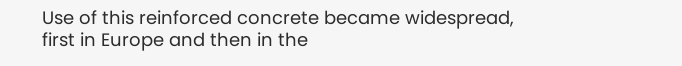Use of this reinforced concrete became widespread, first in Europe and then in the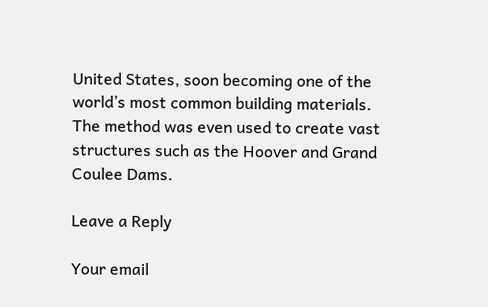United States, soon becoming one of the world’s most common building materials. The method was even used to create vast structures such as the Hoover and Grand Coulee Dams.

Leave a Reply

Your email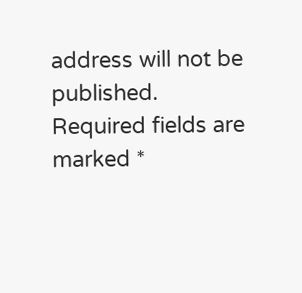address will not be published. Required fields are marked *